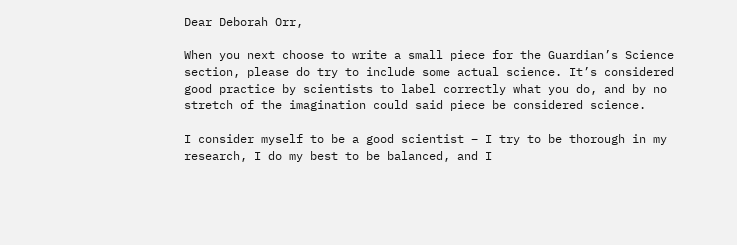Dear Deborah Orr,

When you next choose to write a small piece for the Guardian’s Science section, please do try to include some actual science. It’s considered good practice by scientists to label correctly what you do, and by no stretch of the imagination could said piece be considered science.

I consider myself to be a good scientist – I try to be thorough in my research, I do my best to be balanced, and I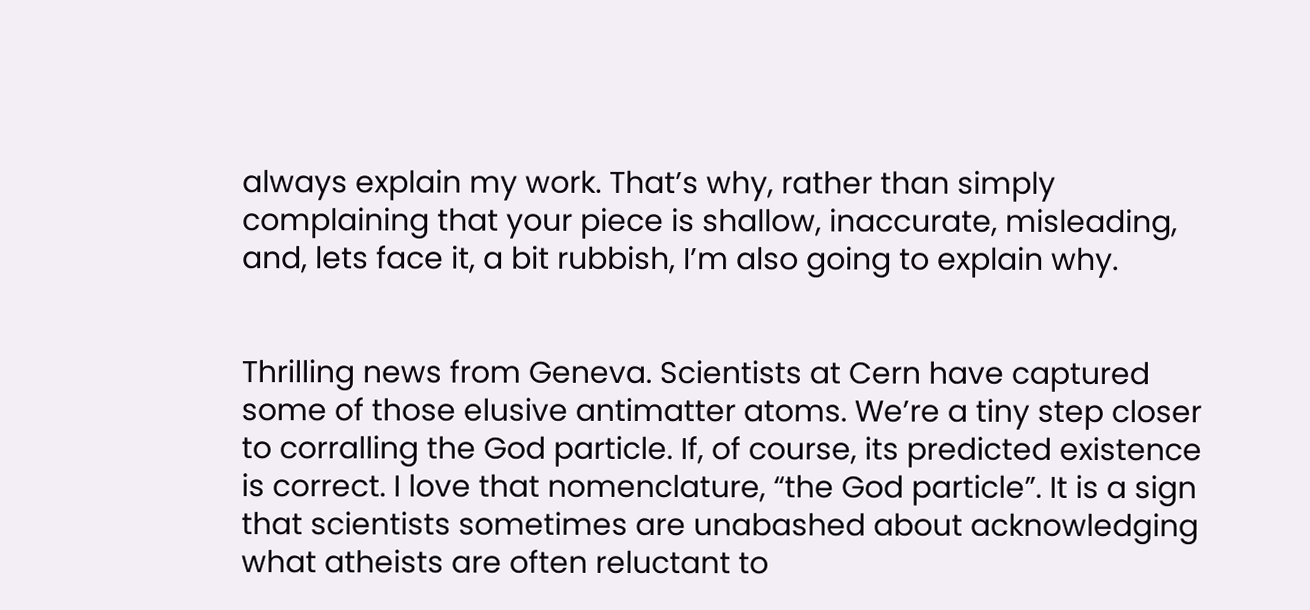always explain my work. That’s why, rather than simply complaining that your piece is shallow, inaccurate, misleading, and, lets face it, a bit rubbish, I’m also going to explain why.


Thrilling news from Geneva. Scientists at Cern have captured some of those elusive antimatter atoms. We’re a tiny step closer to corralling the God particle. If, of course, its predicted existence is correct. I love that nomenclature, “the God particle”. It is a sign that scientists sometimes are unabashed about acknowledging what atheists are often reluctant to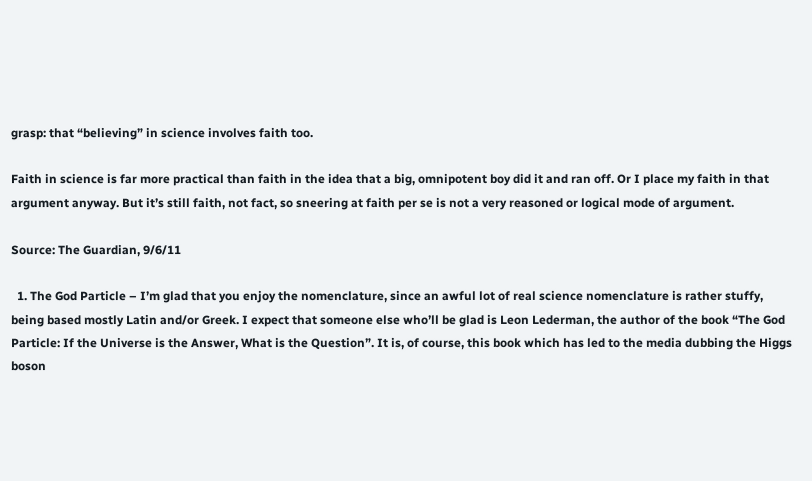grasp: that “believing” in science involves faith too.

Faith in science is far more practical than faith in the idea that a big, omnipotent boy did it and ran off. Or I place my faith in that argument anyway. But it’s still faith, not fact, so sneering at faith per se is not a very reasoned or logical mode of argument.

Source: The Guardian, 9/6/11

  1. The God Particle – I’m glad that you enjoy the nomenclature, since an awful lot of real science nomenclature is rather stuffy, being based mostly Latin and/or Greek. I expect that someone else who’ll be glad is Leon Lederman, the author of the book “The God Particle: If the Universe is the Answer, What is the Question”. It is, of course, this book which has led to the media dubbing the Higgs boson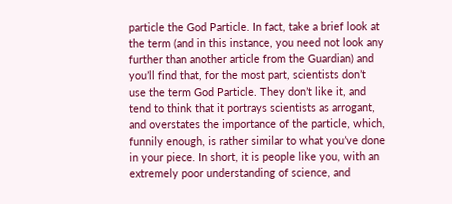particle the God Particle. In fact, take a brief look at the term (and in this instance, you need not look any further than another article from the Guardian) and you’ll find that, for the most part, scientists don’t use the term God Particle. They don’t like it, and tend to think that it portrays scientists as arrogant, and overstates the importance of the particle, which, funnily enough, is rather similar to what you’ve done in your piece. In short, it is people like you, with an extremely poor understanding of science, and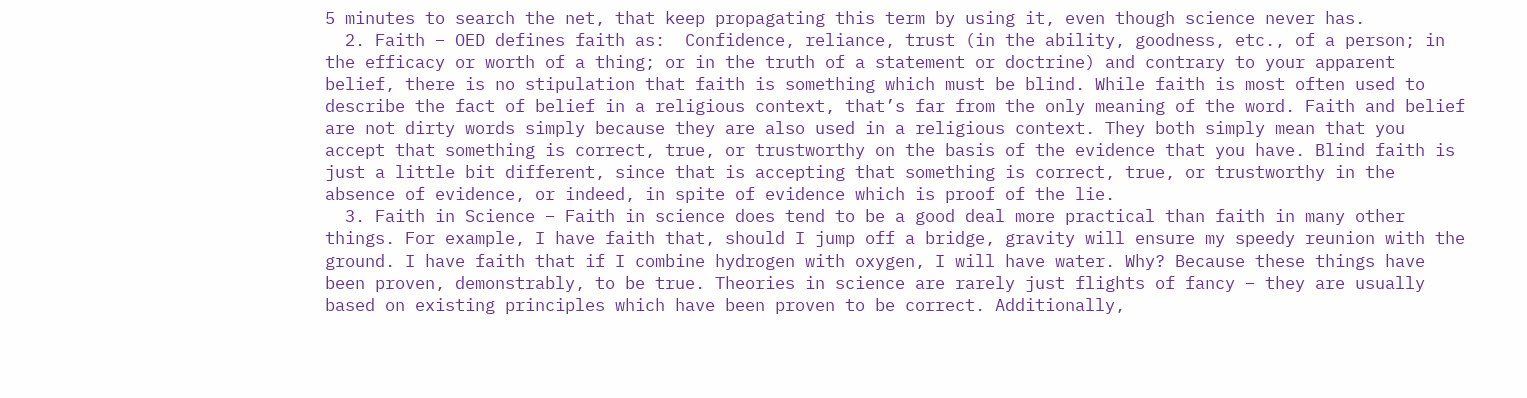5 minutes to search the net, that keep propagating this term by using it, even though science never has.
  2. Faith – OED defines faith as:  Confidence, reliance, trust (in the ability, goodness, etc., of a person; in the efficacy or worth of a thing; or in the truth of a statement or doctrine) and contrary to your apparent belief, there is no stipulation that faith is something which must be blind. While faith is most often used to describe the fact of belief in a religious context, that’s far from the only meaning of the word. Faith and belief are not dirty words simply because they are also used in a religious context. They both simply mean that you accept that something is correct, true, or trustworthy on the basis of the evidence that you have. Blind faith is just a little bit different, since that is accepting that something is correct, true, or trustworthy in the absence of evidence, or indeed, in spite of evidence which is proof of the lie.
  3. Faith in Science – Faith in science does tend to be a good deal more practical than faith in many other things. For example, I have faith that, should I jump off a bridge, gravity will ensure my speedy reunion with the ground. I have faith that if I combine hydrogen with oxygen, I will have water. Why? Because these things have been proven, demonstrably, to be true. Theories in science are rarely just flights of fancy – they are usually based on existing principles which have been proven to be correct. Additionally,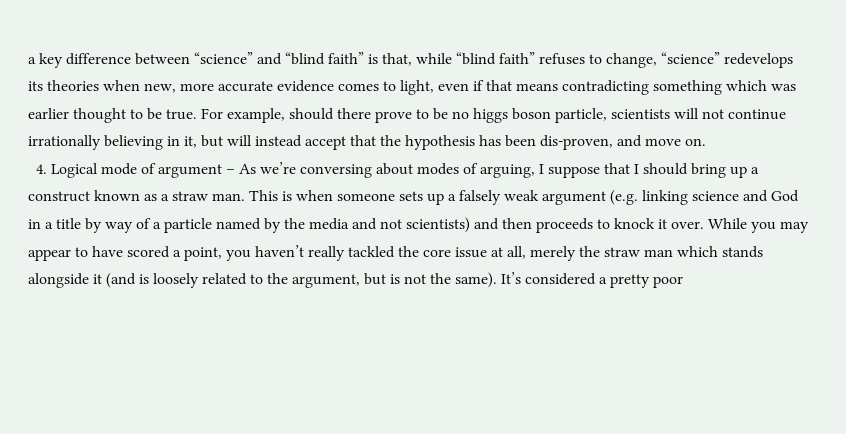a key difference between “science” and “blind faith” is that, while “blind faith” refuses to change, “science” redevelops its theories when new, more accurate evidence comes to light, even if that means contradicting something which was earlier thought to be true. For example, should there prove to be no higgs boson particle, scientists will not continue irrationally believing in it, but will instead accept that the hypothesis has been dis-proven, and move on.
  4. Logical mode of argument – As we’re conversing about modes of arguing, I suppose that I should bring up a construct known as a straw man. This is when someone sets up a falsely weak argument (e.g. linking science and God in a title by way of a particle named by the media and not scientists) and then proceeds to knock it over. While you may appear to have scored a point, you haven’t really tackled the core issue at all, merely the straw man which stands alongside it (and is loosely related to the argument, but is not the same). It’s considered a pretty poor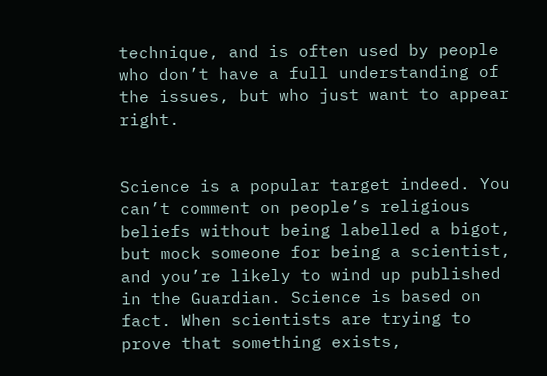technique, and is often used by people who don’t have a full understanding of the issues, but who just want to appear right.


Science is a popular target indeed. You can’t comment on people’s religious beliefs without being labelled a bigot, but mock someone for being a scientist, and you’re likely to wind up published in the Guardian. Science is based on fact. When scientists are trying to prove that something exists,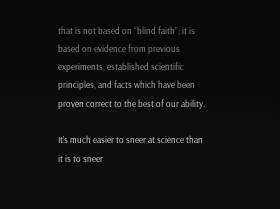that is not based on “blind faith”; it is based on evidence from previous experiments, established scientific principles, and facts which have been proven correct to the best of our ability.

It’s much easier to sneer at science than it is to sneer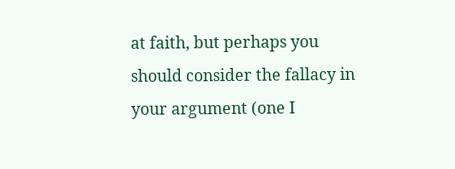at faith, but perhaps you should consider the fallacy in your argument (one I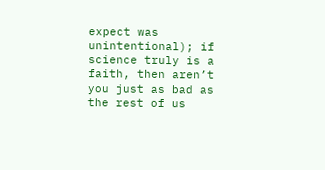expect was unintentional); if science truly is a faith, then aren’t you just as bad as the rest of us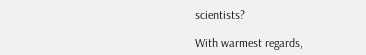scientists?

With warmest regards,